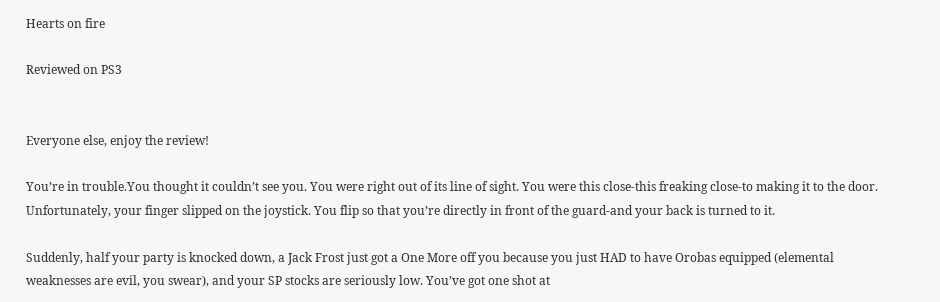Hearts on fire

Reviewed on PS3


Everyone else, enjoy the review!

You’re in trouble.You thought it couldn’t see you. You were right out of its line of sight. You were this close-this freaking close-to making it to the door. Unfortunately, your finger slipped on the joystick. You flip so that you’re directly in front of the guard-and your back is turned to it.

Suddenly, half your party is knocked down, a Jack Frost just got a One More off you because you just HAD to have Orobas equipped (elemental weaknesses are evil, you swear), and your SP stocks are seriously low. You’ve got one shot at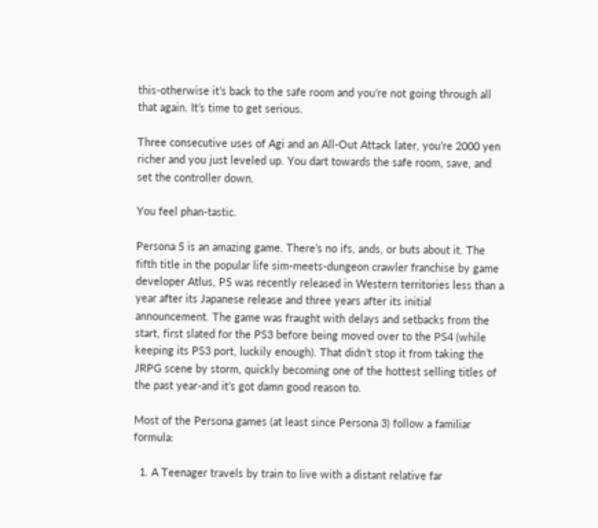this-otherwise it’s back to the safe room and you’re not going through all that again. It’s time to get serious.

Three consecutive uses of Agi and an All-Out Attack later, you’re 2000 yen richer and you just leveled up. You dart towards the safe room, save, and set the controller down.

You feel phan-tastic.

Persona 5 is an amazing game. There’s no ifs, ands, or buts about it. The fifth title in the popular life sim-meets-dungeon crawler franchise by game developer Atlus, P5 was recently released in Western territories less than a year after its Japanese release and three years after its initial announcement. The game was fraught with delays and setbacks from the start, first slated for the PS3 before being moved over to the PS4 (while keeping its PS3 port, luckily enough). That didn’t stop it from taking the JRPG scene by storm, quickly becoming one of the hottest selling titles of the past year-and it’s got damn good reason to.

Most of the Persona games (at least since Persona 3) follow a familiar formula:

  1. A Teenager travels by train to live with a distant relative far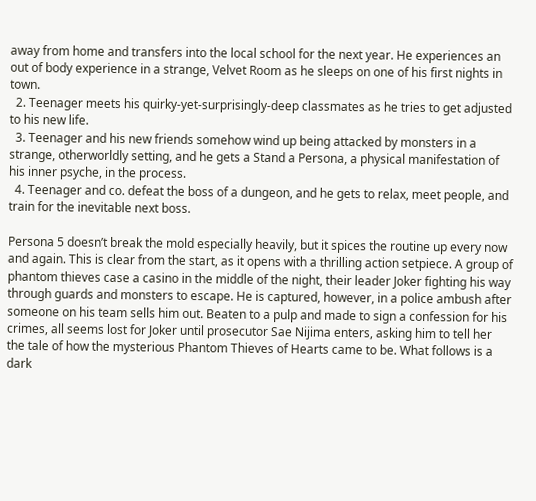away from home and transfers into the local school for the next year. He experiences an out of body experience in a strange, Velvet Room as he sleeps on one of his first nights in town.
  2. Teenager meets his quirky-yet-surprisingly-deep classmates as he tries to get adjusted to his new life.
  3. Teenager and his new friends somehow wind up being attacked by monsters in a strange, otherworldly setting, and he gets a Stand a Persona, a physical manifestation of his inner psyche, in the process.
  4. Teenager and co. defeat the boss of a dungeon, and he gets to relax, meet people, and train for the inevitable next boss.

Persona 5 doesn’t break the mold especially heavily, but it spices the routine up every now and again. This is clear from the start, as it opens with a thrilling action setpiece. A group of phantom thieves case a casino in the middle of the night, their leader Joker fighting his way through guards and monsters to escape. He is captured, however, in a police ambush after someone on his team sells him out. Beaten to a pulp and made to sign a confession for his crimes, all seems lost for Joker until prosecutor Sae Nijima enters, asking him to tell her the tale of how the mysterious Phantom Thieves of Hearts came to be. What follows is a dark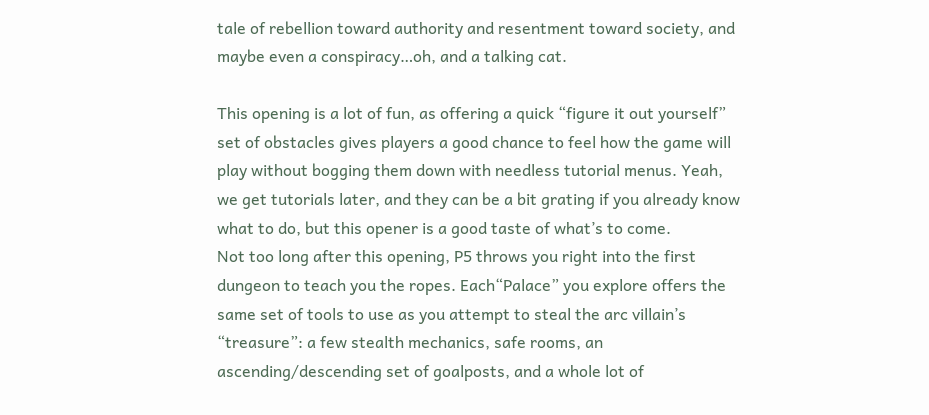tale of rebellion toward authority and resentment toward society, and maybe even a conspiracy…oh, and a talking cat.

This opening is a lot of fun, as offering a quick “figure it out yourself” set of obstacles gives players a good chance to feel how the game will play without bogging them down with needless tutorial menus. Yeah, we get tutorials later, and they can be a bit grating if you already know what to do, but this opener is a good taste of what’s to come.
Not too long after this opening, P5 throws you right into the first dungeon to teach you the ropes. Each“Palace” you explore offers the same set of tools to use as you attempt to steal the arc villain’s “treasure”: a few stealth mechanics, safe rooms, an ascending/descending set of goalposts, and a whole lot of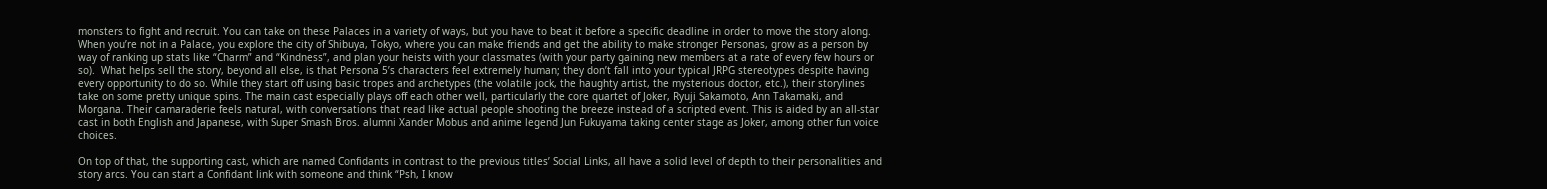monsters to fight and recruit. You can take on these Palaces in a variety of ways, but you have to beat it before a specific deadline in order to move the story along. When you’re not in a Palace, you explore the city of Shibuya, Tokyo, where you can make friends and get the ability to make stronger Personas, grow as a person by way of ranking up stats like “Charm” and “Kindness”, and plan your heists with your classmates (with your party gaining new members at a rate of every few hours or so).  What helps sell the story, beyond all else, is that Persona 5’s characters feel extremely human; they don’t fall into your typical JRPG stereotypes despite having every opportunity to do so. While they start off using basic tropes and archetypes (the volatile jock, the haughty artist, the mysterious doctor, etc.), their storylines take on some pretty unique spins. The main cast especially plays off each other well, particularly the core quartet of Joker, Ryuji Sakamoto, Ann Takamaki, and Morgana. Their camaraderie feels natural, with conversations that read like actual people shooting the breeze instead of a scripted event. This is aided by an all-star cast in both English and Japanese, with Super Smash Bros. alumni Xander Mobus and anime legend Jun Fukuyama taking center stage as Joker, among other fun voice choices.

On top of that, the supporting cast, which are named Confidants in contrast to the previous titles’ Social Links, all have a solid level of depth to their personalities and story arcs. You can start a Confidant link with someone and think “Psh, I know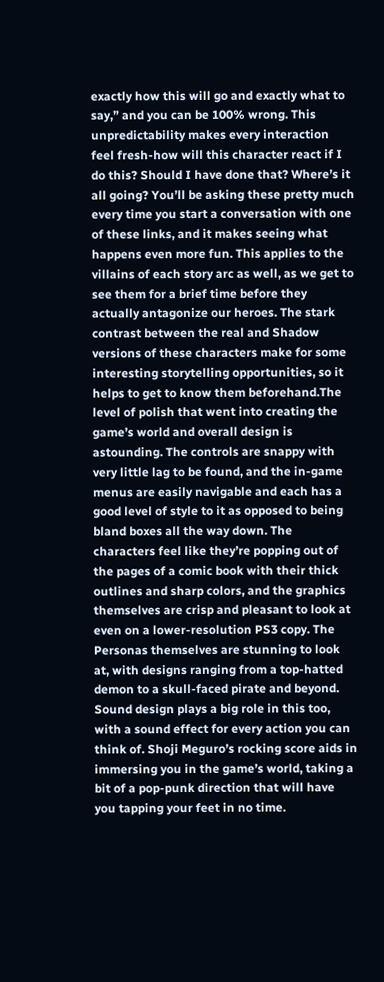exactly how this will go and exactly what to say,” and you can be 100% wrong. This unpredictability makes every interaction feel fresh-how will this character react if I do this? Should I have done that? Where’s it all going? You’ll be asking these pretty much every time you start a conversation with one of these links, and it makes seeing what happens even more fun. This applies to the villains of each story arc as well, as we get to see them for a brief time before they actually antagonize our heroes. The stark contrast between the real and Shadow versions of these characters make for some interesting storytelling opportunities, so it helps to get to know them beforehand.The level of polish that went into creating the game’s world and overall design is astounding. The controls are snappy with very little lag to be found, and the in-game menus are easily navigable and each has a good level of style to it as opposed to being bland boxes all the way down. The characters feel like they’re popping out of the pages of a comic book with their thick outlines and sharp colors, and the graphics themselves are crisp and pleasant to look at even on a lower-resolution PS3 copy. The Personas themselves are stunning to look at, with designs ranging from a top-hatted demon to a skull-faced pirate and beyond. Sound design plays a big role in this too, with a sound effect for every action you can think of. Shoji Meguro’s rocking score aids in immersing you in the game’s world, taking a bit of a pop-punk direction that will have you tapping your feet in no time.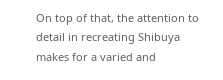On top of that, the attention to detail in recreating Shibuya makes for a varied and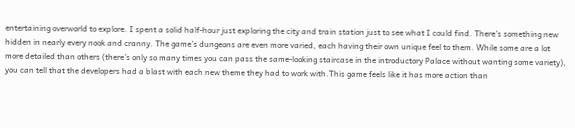entertaining overworld to explore. I spent a solid half-hour just exploring the city and train station just to see what I could find. There’s something new hidden in nearly every nook and cranny. The game’s dungeons are even more varied, each having their own unique feel to them. While some are a lot more detailed than others (there’s only so many times you can pass the same-looking staircase in the introductory Palace without wanting some variety), you can tell that the developers had a blast with each new theme they had to work with.This game feels like it has more action than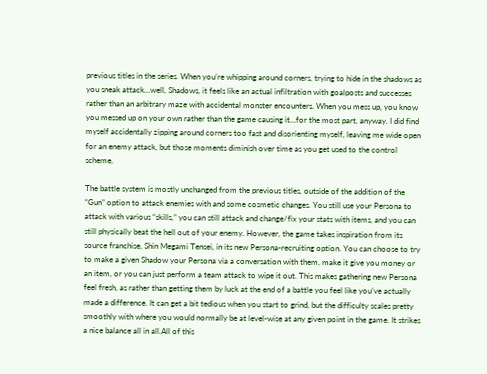previous titles in the series. When you’re whipping around corners, trying to hide in the shadows as you sneak attack…well, Shadows, it feels like an actual infiltration with goalposts and successes rather than an arbitrary maze with accidental monster encounters. When you mess up, you know you messed up on your own rather than the game causing it…for the most part, anyway. I did find myself accidentally zipping around corners too fast and disorienting myself, leaving me wide open for an enemy attack, but those moments diminish over time as you get used to the control scheme.

The battle system is mostly unchanged from the previous titles, outside of the addition of the “Gun” option to attack enemies with and some cosmetic changes. You still use your Persona to attack with various “skills,” you can still attack and change/fix your stats with items, and you can still physically beat the hell out of your enemy. However, the game takes inspiration from its source franchise, Shin Megami Tensei, in its new Persona-recruiting option. You can choose to try to make a given Shadow your Persona via a conversation with them, make it give you money or an item, or you can just perform a team attack to wipe it out. This makes gathering new Persona feel fresh, as rather than getting them by luck at the end of a battle you feel like you’ve actually made a difference. It can get a bit tedious when you start to grind, but the difficulty scales pretty smoothly with where you would normally be at level-wise at any given point in the game. It strikes a nice balance all in all.All of this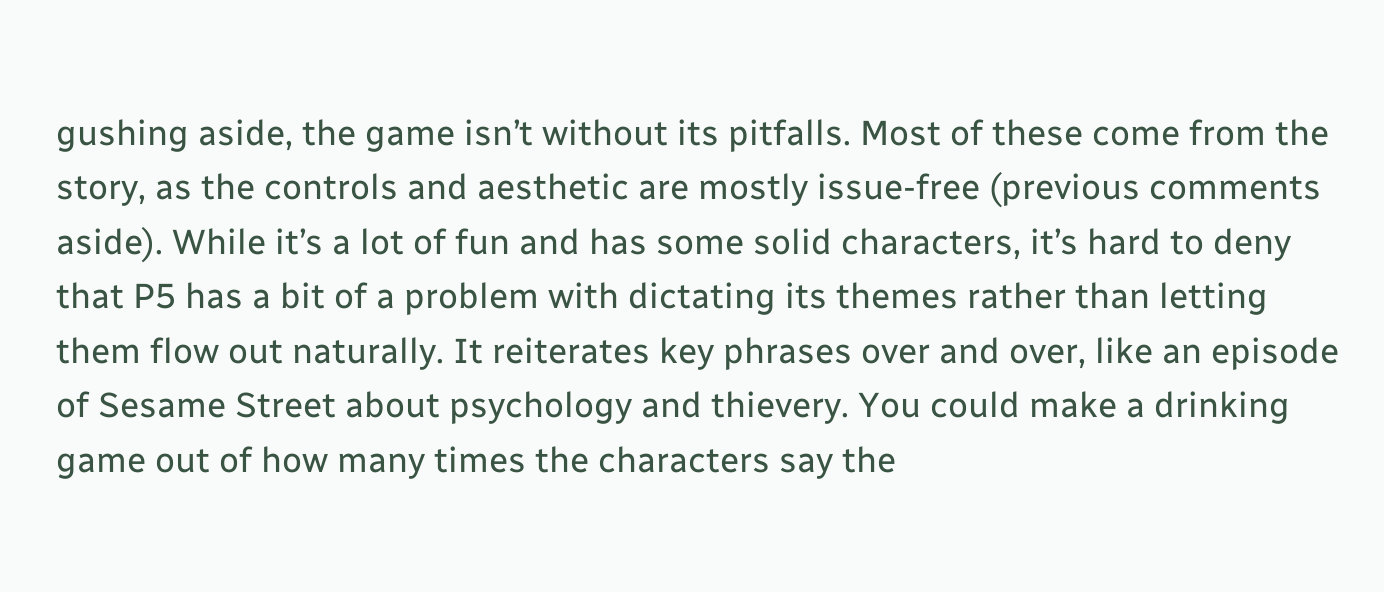gushing aside, the game isn’t without its pitfalls. Most of these come from the story, as the controls and aesthetic are mostly issue-free (previous comments aside). While it’s a lot of fun and has some solid characters, it’s hard to deny that P5 has a bit of a problem with dictating its themes rather than letting them flow out naturally. It reiterates key phrases over and over, like an episode of Sesame Street about psychology and thievery. You could make a drinking game out of how many times the characters say the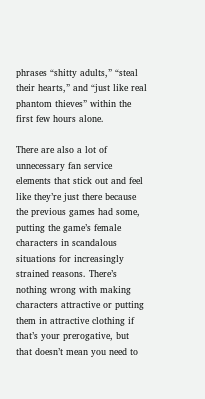phrases “shitty adults,” “steal their hearts,” and “just like real phantom thieves” within the first few hours alone.

There are also a lot of unnecessary fan service elements that stick out and feel like they’re just there because the previous games had some, putting the game’s female characters in scandalous situations for increasingly strained reasons. There’s nothing wrong with making characters attractive or putting them in attractive clothing if that’s your prerogative, but that doesn’t mean you need to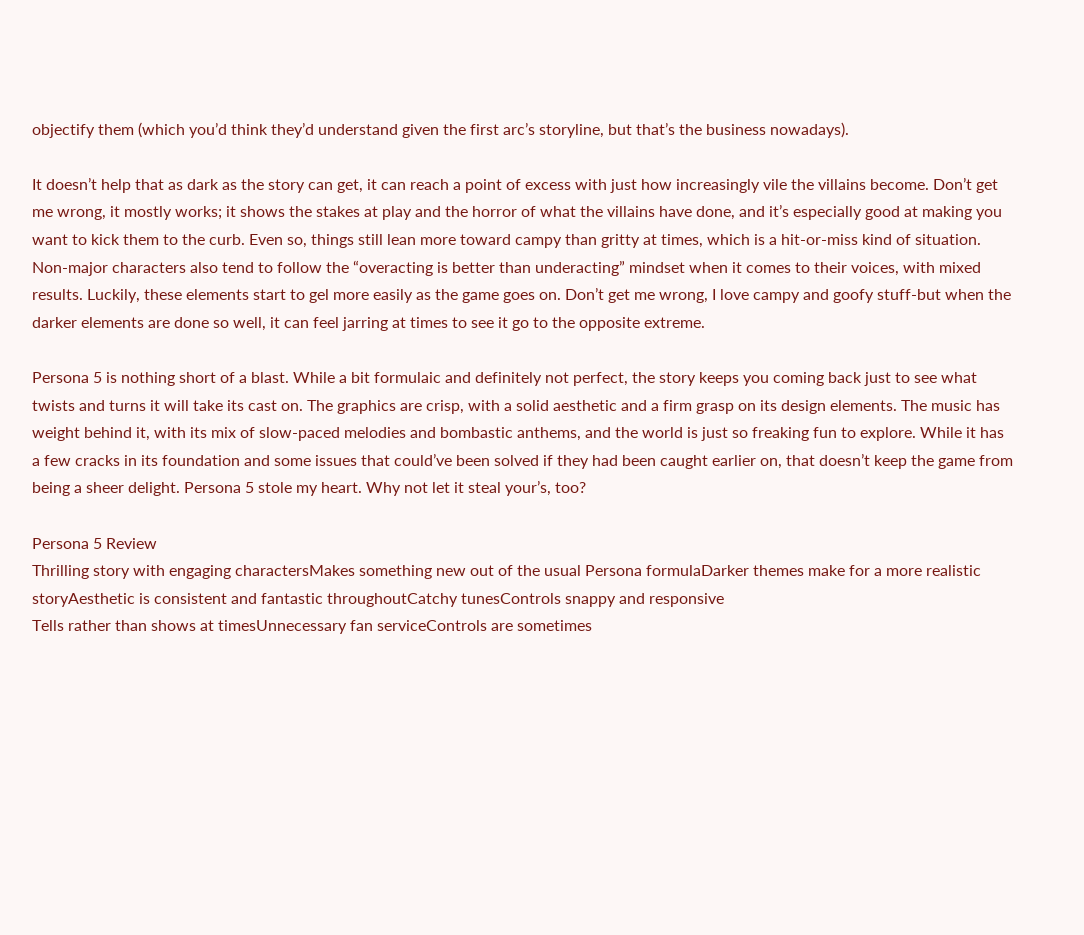objectify them (which you’d think they’d understand given the first arc’s storyline, but that’s the business nowadays).

It doesn’t help that as dark as the story can get, it can reach a point of excess with just how increasingly vile the villains become. Don’t get me wrong, it mostly works; it shows the stakes at play and the horror of what the villains have done, and it’s especially good at making you want to kick them to the curb. Even so, things still lean more toward campy than gritty at times, which is a hit-or-miss kind of situation. Non-major characters also tend to follow the “overacting is better than underacting” mindset when it comes to their voices, with mixed results. Luckily, these elements start to gel more easily as the game goes on. Don’t get me wrong, I love campy and goofy stuff-but when the darker elements are done so well, it can feel jarring at times to see it go to the opposite extreme.

Persona 5 is nothing short of a blast. While a bit formulaic and definitely not perfect, the story keeps you coming back just to see what twists and turns it will take its cast on. The graphics are crisp, with a solid aesthetic and a firm grasp on its design elements. The music has weight behind it, with its mix of slow-paced melodies and bombastic anthems, and the world is just so freaking fun to explore. While it has a few cracks in its foundation and some issues that could’ve been solved if they had been caught earlier on, that doesn’t keep the game from being a sheer delight. Persona 5 stole my heart. Why not let it steal your’s, too?

Persona 5 Review
Thrilling story with engaging charactersMakes something new out of the usual Persona formulaDarker themes make for a more realistic storyAesthetic is consistent and fantastic throughoutCatchy tunesControls snappy and responsive
Tells rather than shows at timesUnnecessary fan serviceControls are sometimes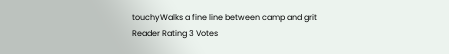touchyWalks a fine line between camp and grit
Reader Rating 3 Votes